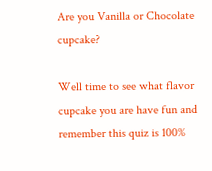Are you Vanilla or Chocolate cupcake?

Well time to see what flavor cupcake you are have fun and remember this quiz is 100%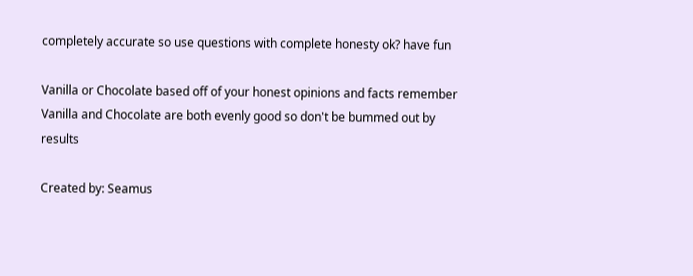completely accurate so use questions with complete honesty ok? have fun

Vanilla or Chocolate based off of your honest opinions and facts remember Vanilla and Chocolate are both evenly good so don't be bummed out by results

Created by: Seamus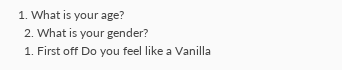1. What is your age?
  2. What is your gender?
  1. First off Do you feel like a Vanilla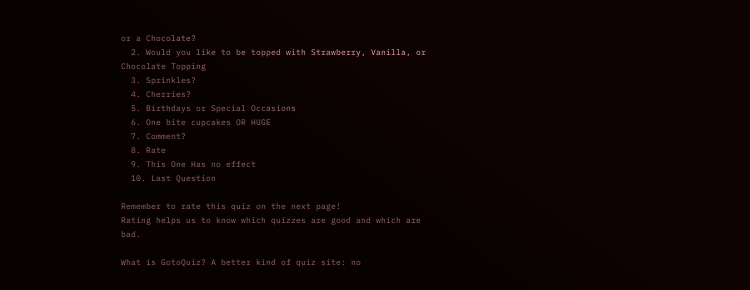or a Chocolate?
  2. Would you like to be topped with Strawberry, Vanilla, or Chocolate Topping
  3. Sprinkles?
  4. Cherries?
  5. Birthdays or Special Occasions
  6. One bite cupcakes OR HUGE
  7. Comment?
  8. Rate
  9. This One Has no effect
  10. Last Question

Remember to rate this quiz on the next page!
Rating helps us to know which quizzes are good and which are bad.

What is GotoQuiz? A better kind of quiz site: no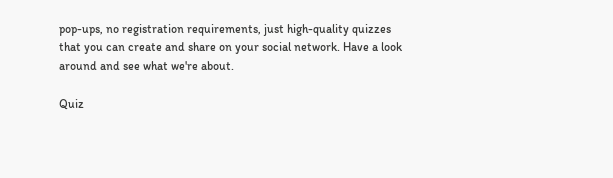pop-ups, no registration requirements, just high-quality quizzes that you can create and share on your social network. Have a look around and see what we're about.

Quiz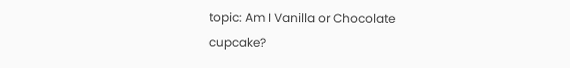topic: Am I Vanilla or Chocolate cupcake?